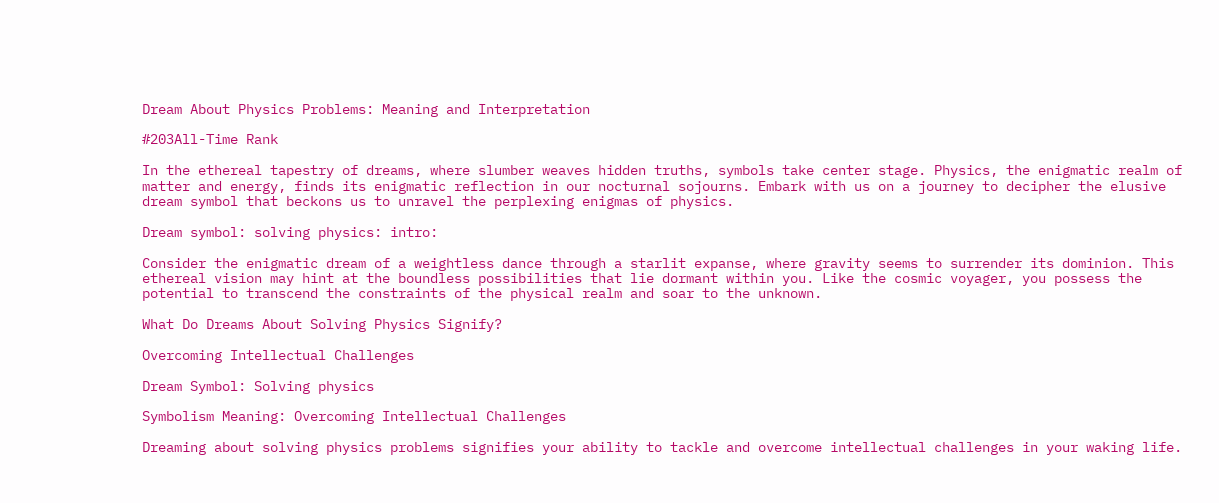Dream About Physics Problems: Meaning and Interpretation

#203All-Time Rank

In the ethereal tapestry of dreams, where slumber weaves hidden truths, symbols take center stage. Physics, the enigmatic realm of matter and energy, finds its enigmatic reflection in our nocturnal sojourns. Embark with us on a journey to decipher the elusive dream symbol that beckons us to unravel the perplexing enigmas of physics.

Dream symbol: solving physics: intro:

Consider the enigmatic dream of a weightless dance through a starlit expanse, where gravity seems to surrender its dominion. This ethereal vision may hint at the boundless possibilities that lie dormant within you. Like the cosmic voyager, you possess the potential to transcend the constraints of the physical realm and soar to the unknown.

What Do Dreams About Solving Physics Signify?

Overcoming Intellectual Challenges

Dream Symbol: Solving physics

Symbolism Meaning: Overcoming Intellectual Challenges

Dreaming about solving physics problems signifies your ability to tackle and overcome intellectual challenges in your waking life.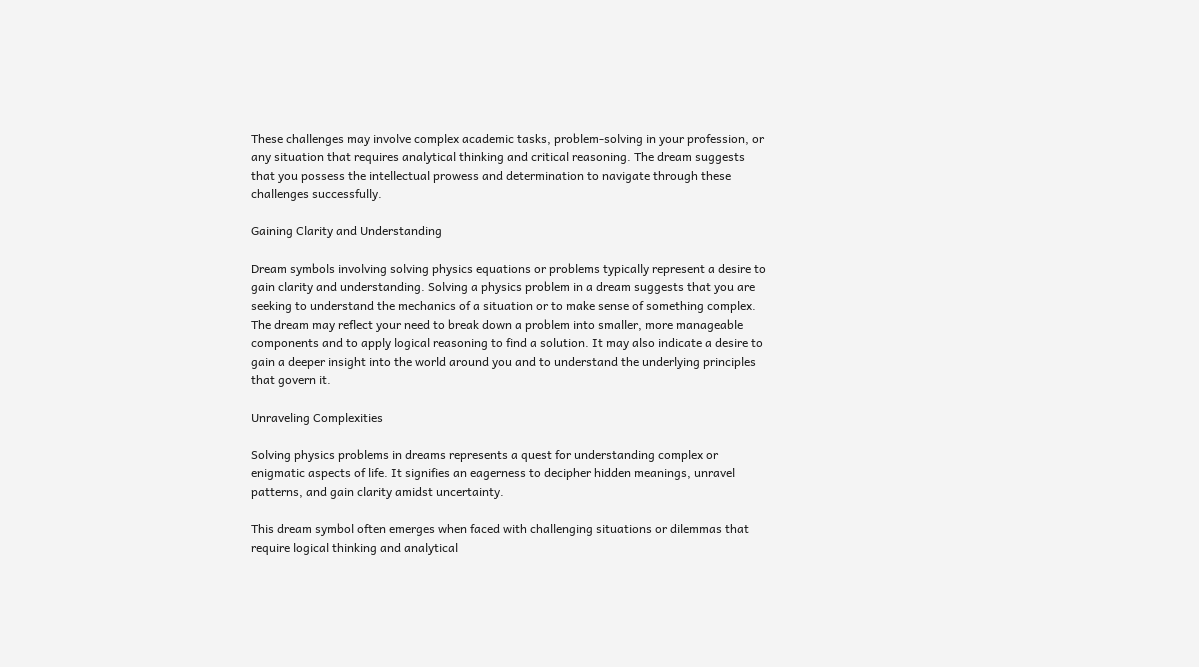These challenges may involve complex academic tasks, problem-solving in your profession, or any situation that requires analytical thinking and critical reasoning. The dream suggests that you possess the intellectual prowess and determination to navigate through these challenges successfully.

Gaining Clarity and Understanding

Dream symbols involving solving physics equations or problems typically represent a desire to gain clarity and understanding. Solving a physics problem in a dream suggests that you are seeking to understand the mechanics of a situation or to make sense of something complex. The dream may reflect your need to break down a problem into smaller, more manageable components and to apply logical reasoning to find a solution. It may also indicate a desire to gain a deeper insight into the world around you and to understand the underlying principles that govern it.

Unraveling Complexities

Solving physics problems in dreams represents a quest for understanding complex or enigmatic aspects of life. It signifies an eagerness to decipher hidden meanings, unravel patterns, and gain clarity amidst uncertainty.

This dream symbol often emerges when faced with challenging situations or dilemmas that require logical thinking and analytical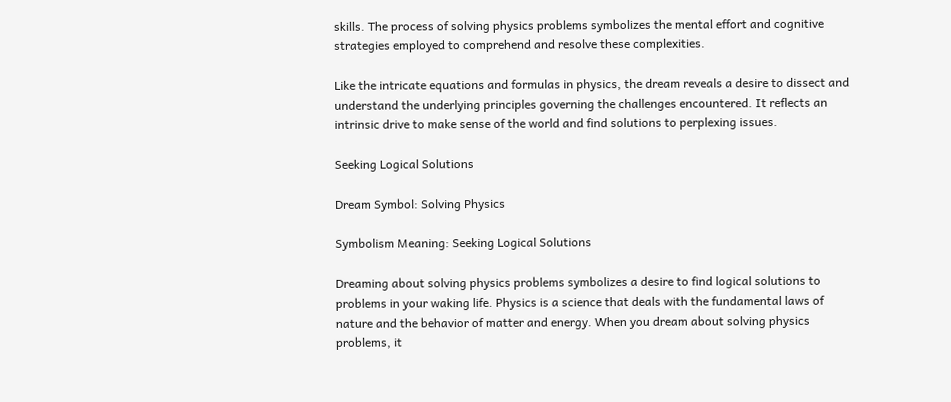skills. The process of solving physics problems symbolizes the mental effort and cognitive strategies employed to comprehend and resolve these complexities.

Like the intricate equations and formulas in physics, the dream reveals a desire to dissect and understand the underlying principles governing the challenges encountered. It reflects an intrinsic drive to make sense of the world and find solutions to perplexing issues.

Seeking Logical Solutions

Dream Symbol: Solving Physics

Symbolism Meaning: Seeking Logical Solutions

Dreaming about solving physics problems symbolizes a desire to find logical solutions to problems in your waking life. Physics is a science that deals with the fundamental laws of nature and the behavior of matter and energy. When you dream about solving physics problems, it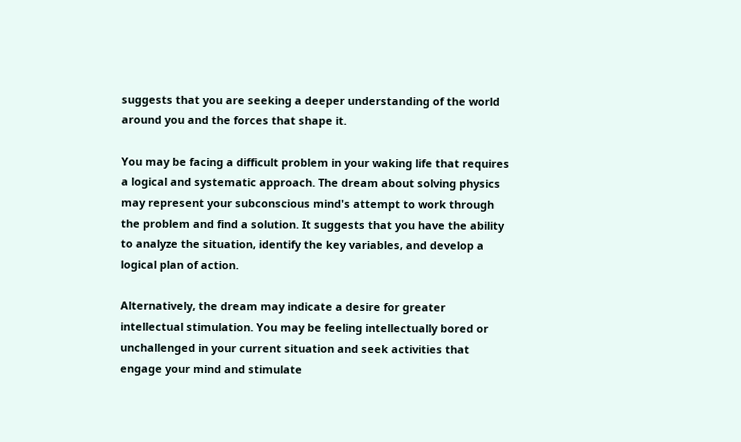suggests that you are seeking a deeper understanding of the world around you and the forces that shape it.

You may be facing a difficult problem in your waking life that requires a logical and systematic approach. The dream about solving physics may represent your subconscious mind's attempt to work through the problem and find a solution. It suggests that you have the ability to analyze the situation, identify the key variables, and develop a logical plan of action.

Alternatively, the dream may indicate a desire for greater intellectual stimulation. You may be feeling intellectually bored or unchallenged in your current situation and seek activities that engage your mind and stimulate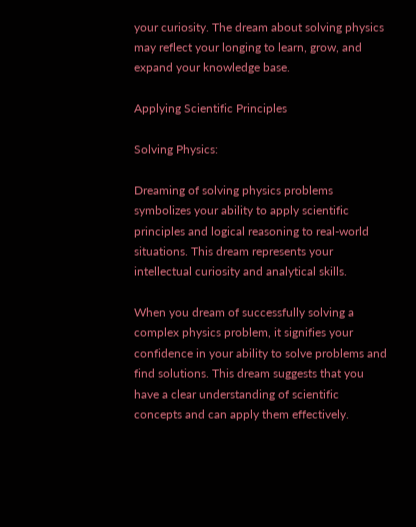your curiosity. The dream about solving physics may reflect your longing to learn, grow, and expand your knowledge base.

Applying Scientific Principles

Solving Physics:

Dreaming of solving physics problems symbolizes your ability to apply scientific principles and logical reasoning to real-world situations. This dream represents your intellectual curiosity and analytical skills.

When you dream of successfully solving a complex physics problem, it signifies your confidence in your ability to solve problems and find solutions. This dream suggests that you have a clear understanding of scientific concepts and can apply them effectively.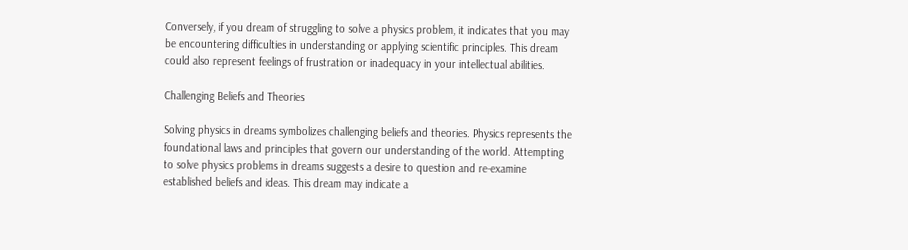Conversely, if you dream of struggling to solve a physics problem, it indicates that you may be encountering difficulties in understanding or applying scientific principles. This dream could also represent feelings of frustration or inadequacy in your intellectual abilities.

Challenging Beliefs and Theories

Solving physics in dreams symbolizes challenging beliefs and theories. Physics represents the foundational laws and principles that govern our understanding of the world. Attempting to solve physics problems in dreams suggests a desire to question and re-examine established beliefs and ideas. This dream may indicate a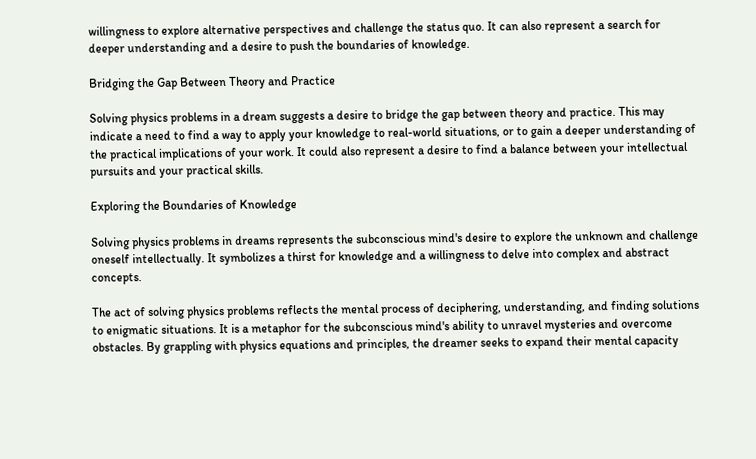willingness to explore alternative perspectives and challenge the status quo. It can also represent a search for deeper understanding and a desire to push the boundaries of knowledge.

Bridging the Gap Between Theory and Practice

Solving physics problems in a dream suggests a desire to bridge the gap between theory and practice. This may indicate a need to find a way to apply your knowledge to real-world situations, or to gain a deeper understanding of the practical implications of your work. It could also represent a desire to find a balance between your intellectual pursuits and your practical skills.

Exploring the Boundaries of Knowledge

Solving physics problems in dreams represents the subconscious mind's desire to explore the unknown and challenge oneself intellectually. It symbolizes a thirst for knowledge and a willingness to delve into complex and abstract concepts.

The act of solving physics problems reflects the mental process of deciphering, understanding, and finding solutions to enigmatic situations. It is a metaphor for the subconscious mind's ability to unravel mysteries and overcome obstacles. By grappling with physics equations and principles, the dreamer seeks to expand their mental capacity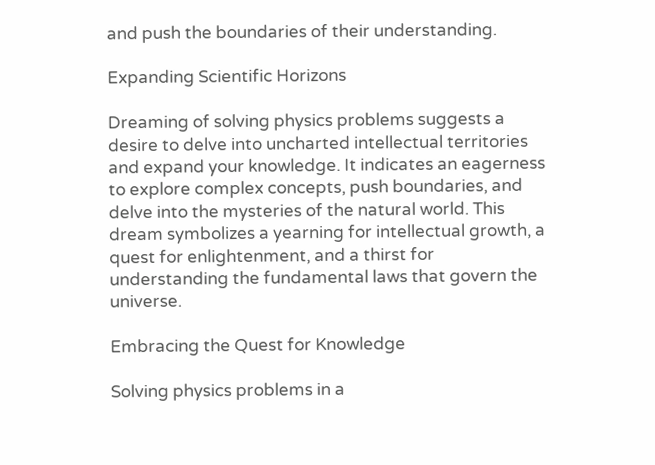and push the boundaries of their understanding.

Expanding Scientific Horizons

Dreaming of solving physics problems suggests a desire to delve into uncharted intellectual territories and expand your knowledge. It indicates an eagerness to explore complex concepts, push boundaries, and delve into the mysteries of the natural world. This dream symbolizes a yearning for intellectual growth, a quest for enlightenment, and a thirst for understanding the fundamental laws that govern the universe.

Embracing the Quest for Knowledge

Solving physics problems in a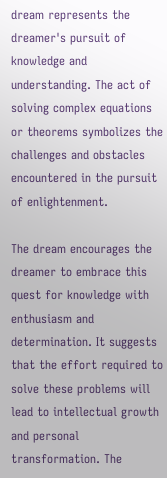dream represents the dreamer's pursuit of knowledge and understanding. The act of solving complex equations or theorems symbolizes the challenges and obstacles encountered in the pursuit of enlightenment.

The dream encourages the dreamer to embrace this quest for knowledge with enthusiasm and determination. It suggests that the effort required to solve these problems will lead to intellectual growth and personal transformation. The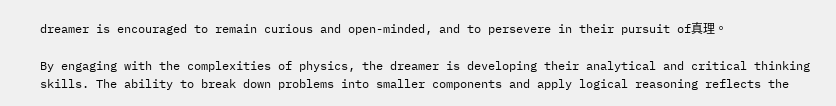dreamer is encouraged to remain curious and open-minded, and to persevere in their pursuit of真理。

By engaging with the complexities of physics, the dreamer is developing their analytical and critical thinking skills. The ability to break down problems into smaller components and apply logical reasoning reflects the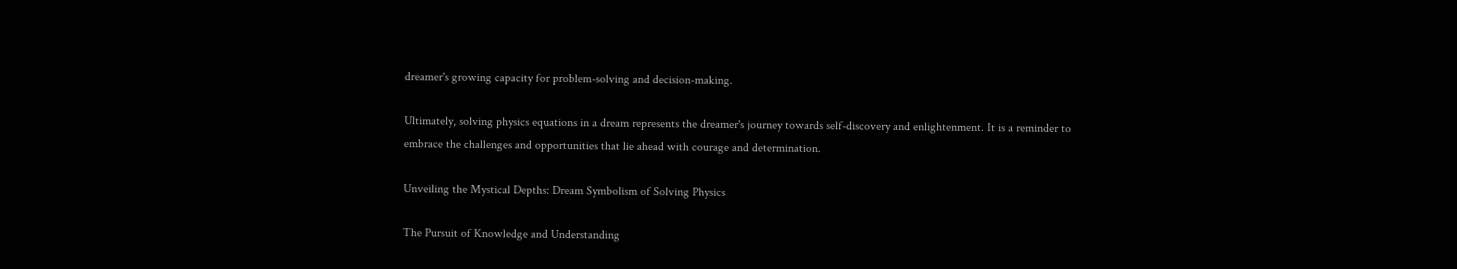dreamer's growing capacity for problem-solving and decision-making.

Ultimately, solving physics equations in a dream represents the dreamer's journey towards self-discovery and enlightenment. It is a reminder to embrace the challenges and opportunities that lie ahead with courage and determination.

Unveiling the Mystical Depths: Dream Symbolism of Solving Physics

The Pursuit of Knowledge and Understanding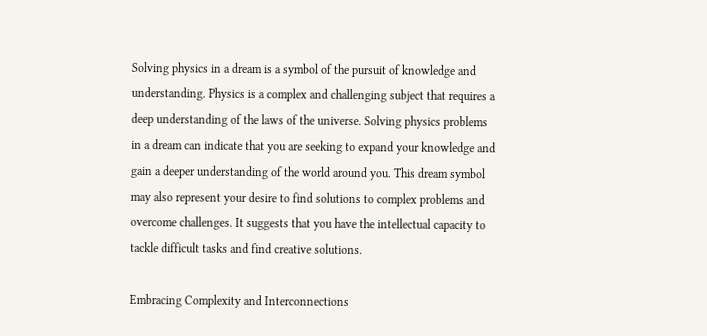Solving physics in a dream is a symbol of the pursuit of knowledge and understanding. Physics is a complex and challenging subject that requires a deep understanding of the laws of the universe. Solving physics problems in a dream can indicate that you are seeking to expand your knowledge and gain a deeper understanding of the world around you. This dream symbol may also represent your desire to find solutions to complex problems and overcome challenges. It suggests that you have the intellectual capacity to tackle difficult tasks and find creative solutions.

Embracing Complexity and Interconnections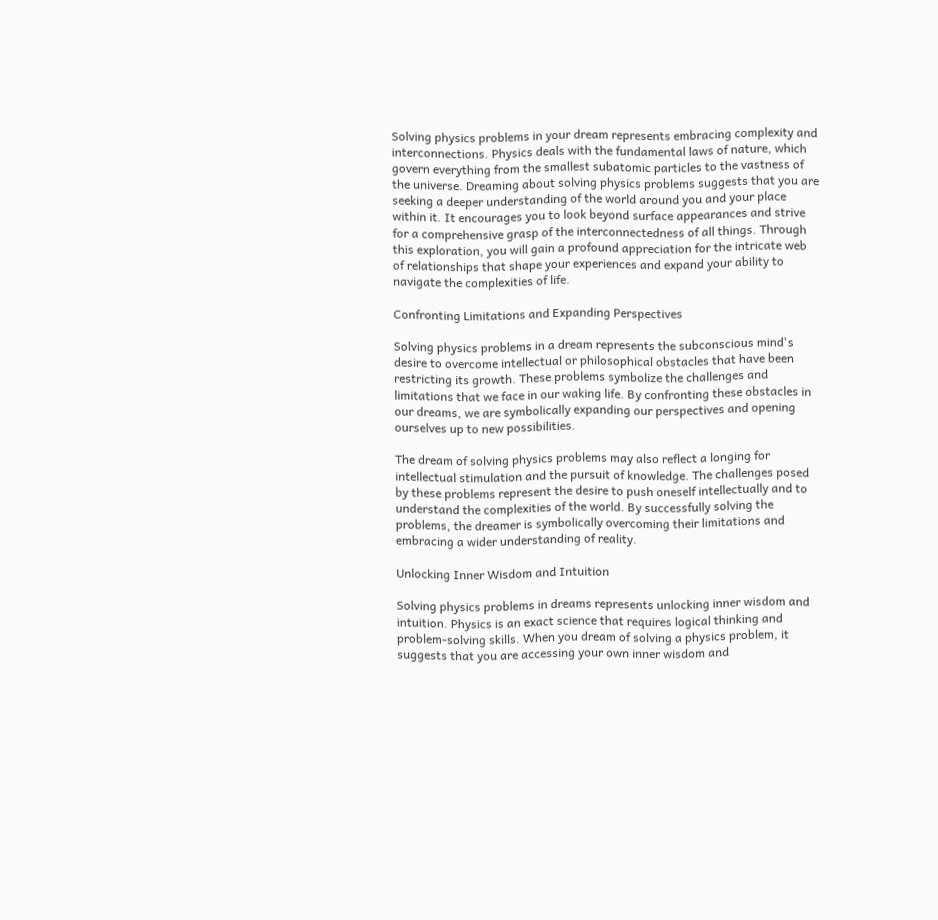Solving physics problems in your dream represents embracing complexity and interconnections. Physics deals with the fundamental laws of nature, which govern everything from the smallest subatomic particles to the vastness of the universe. Dreaming about solving physics problems suggests that you are seeking a deeper understanding of the world around you and your place within it. It encourages you to look beyond surface appearances and strive for a comprehensive grasp of the interconnectedness of all things. Through this exploration, you will gain a profound appreciation for the intricate web of relationships that shape your experiences and expand your ability to navigate the complexities of life.

Confronting Limitations and Expanding Perspectives

Solving physics problems in a dream represents the subconscious mind's desire to overcome intellectual or philosophical obstacles that have been restricting its growth. These problems symbolize the challenges and limitations that we face in our waking life. By confronting these obstacles in our dreams, we are symbolically expanding our perspectives and opening ourselves up to new possibilities.

The dream of solving physics problems may also reflect a longing for intellectual stimulation and the pursuit of knowledge. The challenges posed by these problems represent the desire to push oneself intellectually and to understand the complexities of the world. By successfully solving the problems, the dreamer is symbolically overcoming their limitations and embracing a wider understanding of reality.

Unlocking Inner Wisdom and Intuition

Solving physics problems in dreams represents unlocking inner wisdom and intuition. Physics is an exact science that requires logical thinking and problem-solving skills. When you dream of solving a physics problem, it suggests that you are accessing your own inner wisdom and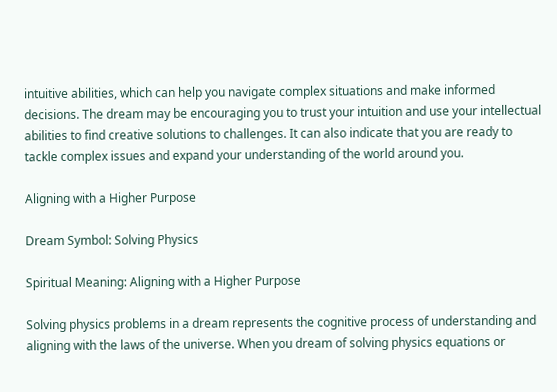intuitive abilities, which can help you navigate complex situations and make informed decisions. The dream may be encouraging you to trust your intuition and use your intellectual abilities to find creative solutions to challenges. It can also indicate that you are ready to tackle complex issues and expand your understanding of the world around you.

Aligning with a Higher Purpose

Dream Symbol: Solving Physics

Spiritual Meaning: Aligning with a Higher Purpose

Solving physics problems in a dream represents the cognitive process of understanding and aligning with the laws of the universe. When you dream of solving physics equations or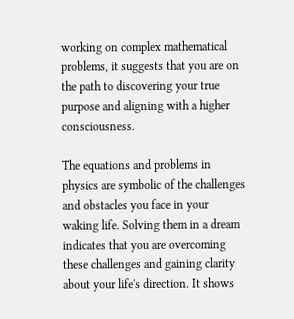working on complex mathematical problems, it suggests that you are on the path to discovering your true purpose and aligning with a higher consciousness.

The equations and problems in physics are symbolic of the challenges and obstacles you face in your waking life. Solving them in a dream indicates that you are overcoming these challenges and gaining clarity about your life's direction. It shows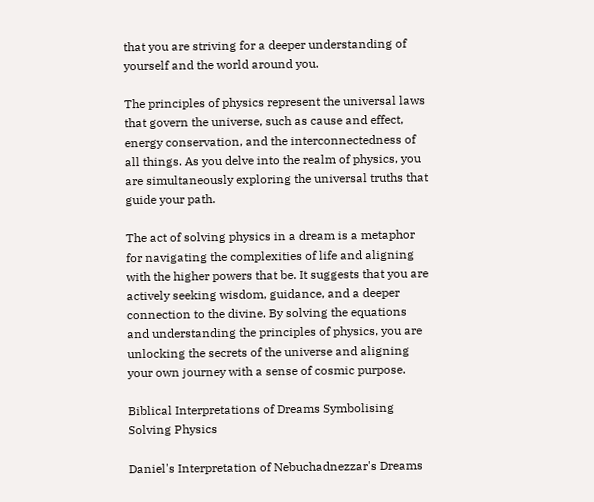that you are striving for a deeper understanding of yourself and the world around you.

The principles of physics represent the universal laws that govern the universe, such as cause and effect, energy conservation, and the interconnectedness of all things. As you delve into the realm of physics, you are simultaneously exploring the universal truths that guide your path.

The act of solving physics in a dream is a metaphor for navigating the complexities of life and aligning with the higher powers that be. It suggests that you are actively seeking wisdom, guidance, and a deeper connection to the divine. By solving the equations and understanding the principles of physics, you are unlocking the secrets of the universe and aligning your own journey with a sense of cosmic purpose.

Biblical Interpretations of Dreams Symbolising Solving Physics

Daniel's Interpretation of Nebuchadnezzar's Dreams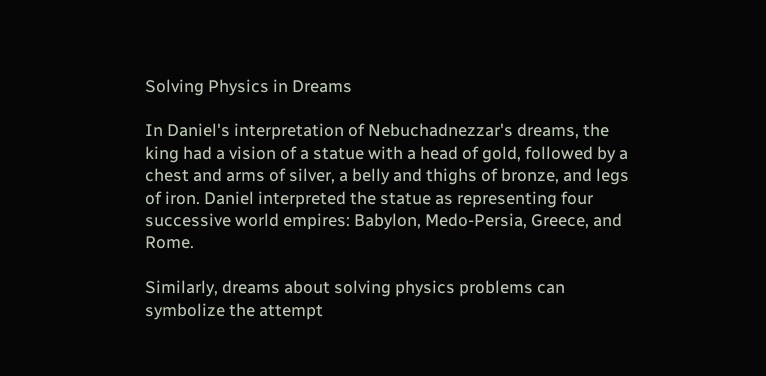Solving Physics in Dreams

In Daniel's interpretation of Nebuchadnezzar's dreams, the king had a vision of a statue with a head of gold, followed by a chest and arms of silver, a belly and thighs of bronze, and legs of iron. Daniel interpreted the statue as representing four successive world empires: Babylon, Medo-Persia, Greece, and Rome.

Similarly, dreams about solving physics problems can symbolize the attempt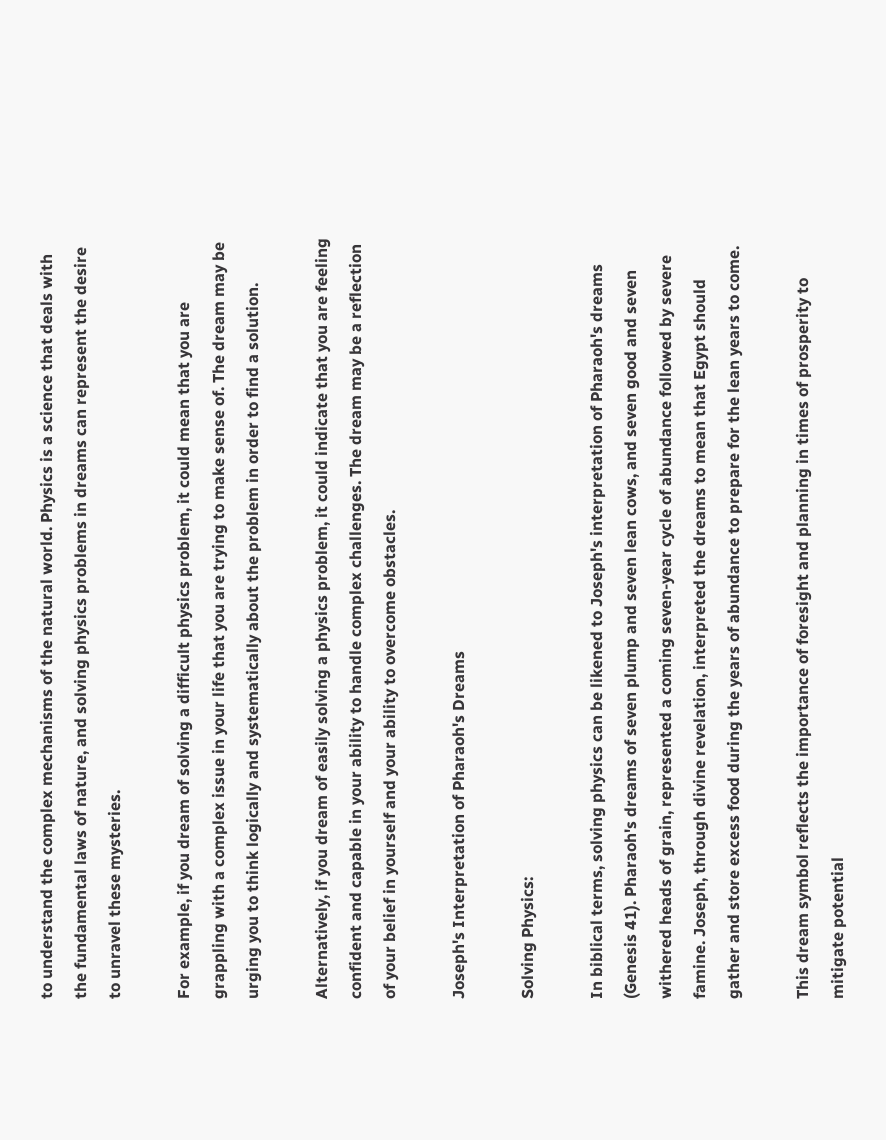to understand the complex mechanisms of the natural world. Physics is a science that deals with the fundamental laws of nature, and solving physics problems in dreams can represent the desire to unravel these mysteries.

For example, if you dream of solving a difficult physics problem, it could mean that you are grappling with a complex issue in your life that you are trying to make sense of. The dream may be urging you to think logically and systematically about the problem in order to find a solution.

Alternatively, if you dream of easily solving a physics problem, it could indicate that you are feeling confident and capable in your ability to handle complex challenges. The dream may be a reflection of your belief in yourself and your ability to overcome obstacles.

Joseph's Interpretation of Pharaoh's Dreams

Solving Physics:

In biblical terms, solving physics can be likened to Joseph's interpretation of Pharaoh's dreams (Genesis 41). Pharaoh's dreams of seven plump and seven lean cows, and seven good and seven withered heads of grain, represented a coming seven-year cycle of abundance followed by severe famine. Joseph, through divine revelation, interpreted the dreams to mean that Egypt should gather and store excess food during the years of abundance to prepare for the lean years to come.

This dream symbol reflects the importance of foresight and planning in times of prosperity to mitigate potential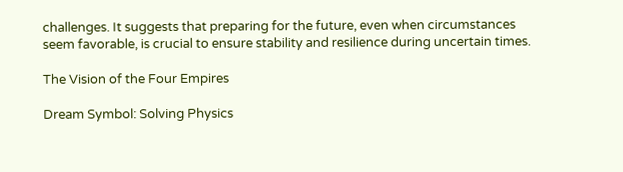challenges. It suggests that preparing for the future, even when circumstances seem favorable, is crucial to ensure stability and resilience during uncertain times.

The Vision of the Four Empires

Dream Symbol: Solving Physics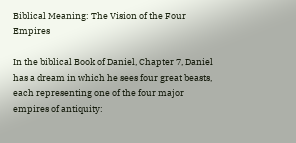Biblical Meaning: The Vision of the Four Empires

In the biblical Book of Daniel, Chapter 7, Daniel has a dream in which he sees four great beasts, each representing one of the four major empires of antiquity: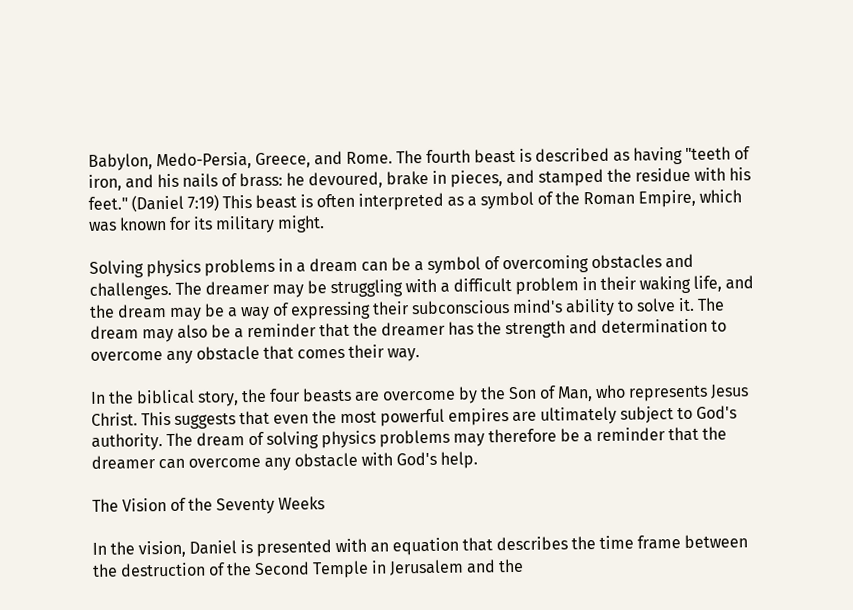Babylon, Medo-Persia, Greece, and Rome. The fourth beast is described as having "teeth of iron, and his nails of brass: he devoured, brake in pieces, and stamped the residue with his feet." (Daniel 7:19) This beast is often interpreted as a symbol of the Roman Empire, which was known for its military might.

Solving physics problems in a dream can be a symbol of overcoming obstacles and challenges. The dreamer may be struggling with a difficult problem in their waking life, and the dream may be a way of expressing their subconscious mind's ability to solve it. The dream may also be a reminder that the dreamer has the strength and determination to overcome any obstacle that comes their way.

In the biblical story, the four beasts are overcome by the Son of Man, who represents Jesus Christ. This suggests that even the most powerful empires are ultimately subject to God's authority. The dream of solving physics problems may therefore be a reminder that the dreamer can overcome any obstacle with God's help.

The Vision of the Seventy Weeks

In the vision, Daniel is presented with an equation that describes the time frame between the destruction of the Second Temple in Jerusalem and the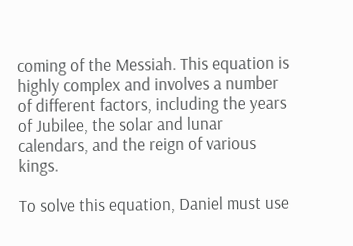coming of the Messiah. This equation is highly complex and involves a number of different factors, including the years of Jubilee, the solar and lunar calendars, and the reign of various kings.

To solve this equation, Daniel must use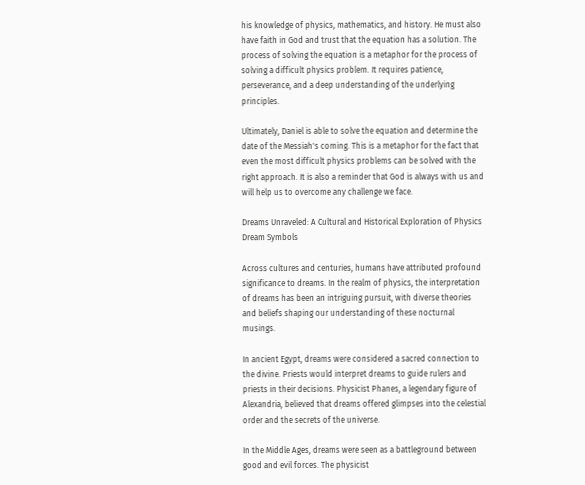his knowledge of physics, mathematics, and history. He must also have faith in God and trust that the equation has a solution. The process of solving the equation is a metaphor for the process of solving a difficult physics problem. It requires patience, perseverance, and a deep understanding of the underlying principles.

Ultimately, Daniel is able to solve the equation and determine the date of the Messiah's coming. This is a metaphor for the fact that even the most difficult physics problems can be solved with the right approach. It is also a reminder that God is always with us and will help us to overcome any challenge we face.

Dreams Unraveled: A Cultural and Historical Exploration of Physics Dream Symbols

Across cultures and centuries, humans have attributed profound significance to dreams. In the realm of physics, the interpretation of dreams has been an intriguing pursuit, with diverse theories and beliefs shaping our understanding of these nocturnal musings.

In ancient Egypt, dreams were considered a sacred connection to the divine. Priests would interpret dreams to guide rulers and priests in their decisions. Physicist Phanes, a legendary figure of Alexandria, believed that dreams offered glimpses into the celestial order and the secrets of the universe.

In the Middle Ages, dreams were seen as a battleground between good and evil forces. The physicist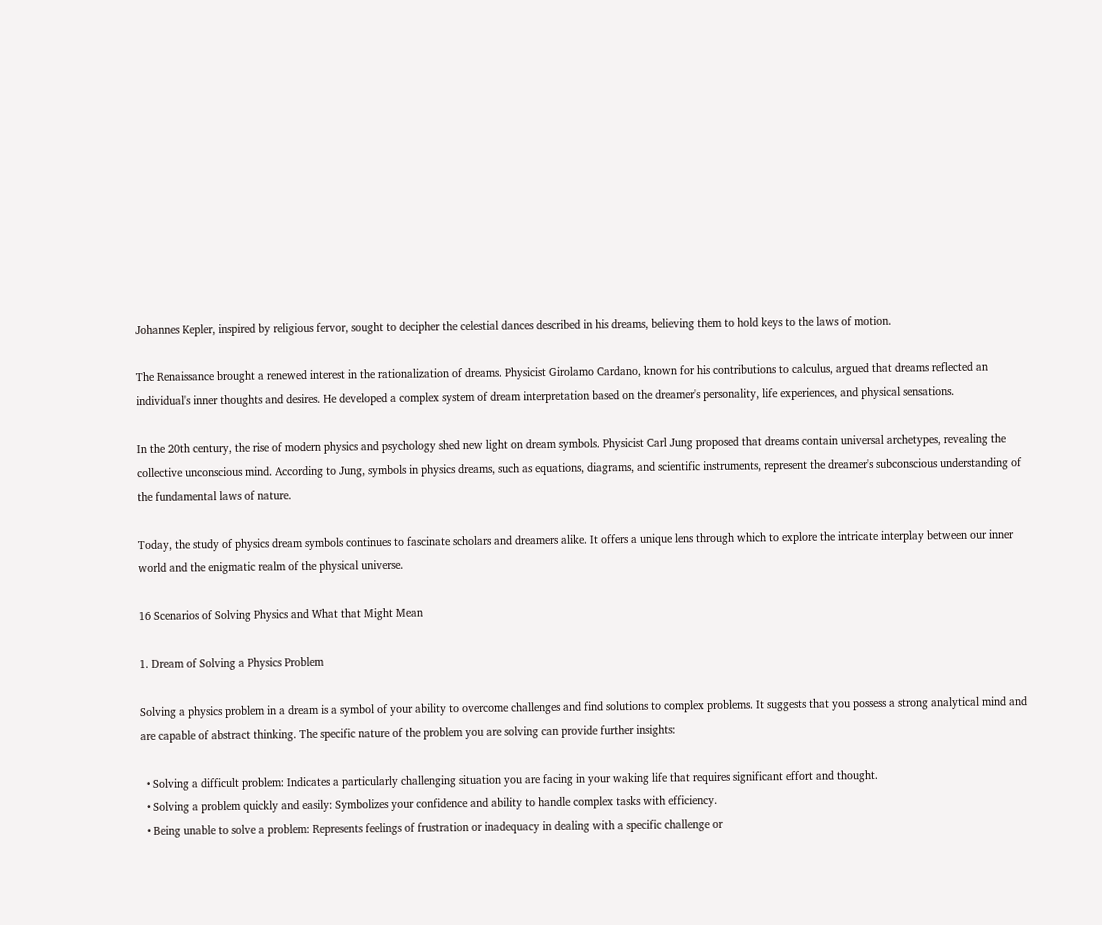Johannes Kepler, inspired by religious fervor, sought to decipher the celestial dances described in his dreams, believing them to hold keys to the laws of motion.

The Renaissance brought a renewed interest in the rationalization of dreams. Physicist Girolamo Cardano, known for his contributions to calculus, argued that dreams reflected an individual's inner thoughts and desires. He developed a complex system of dream interpretation based on the dreamer's personality, life experiences, and physical sensations.

In the 20th century, the rise of modern physics and psychology shed new light on dream symbols. Physicist Carl Jung proposed that dreams contain universal archetypes, revealing the collective unconscious mind. According to Jung, symbols in physics dreams, such as equations, diagrams, and scientific instruments, represent the dreamer's subconscious understanding of the fundamental laws of nature.

Today, the study of physics dream symbols continues to fascinate scholars and dreamers alike. It offers a unique lens through which to explore the intricate interplay between our inner world and the enigmatic realm of the physical universe.

16 Scenarios of Solving Physics and What that Might Mean

1. Dream of Solving a Physics Problem

Solving a physics problem in a dream is a symbol of your ability to overcome challenges and find solutions to complex problems. It suggests that you possess a strong analytical mind and are capable of abstract thinking. The specific nature of the problem you are solving can provide further insights:

  • Solving a difficult problem: Indicates a particularly challenging situation you are facing in your waking life that requires significant effort and thought.
  • Solving a problem quickly and easily: Symbolizes your confidence and ability to handle complex tasks with efficiency.
  • Being unable to solve a problem: Represents feelings of frustration or inadequacy in dealing with a specific challenge or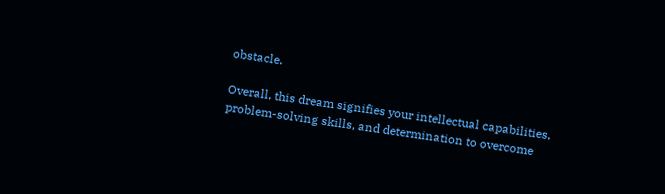obstacle.

Overall, this dream signifies your intellectual capabilities, problem-solving skills, and determination to overcome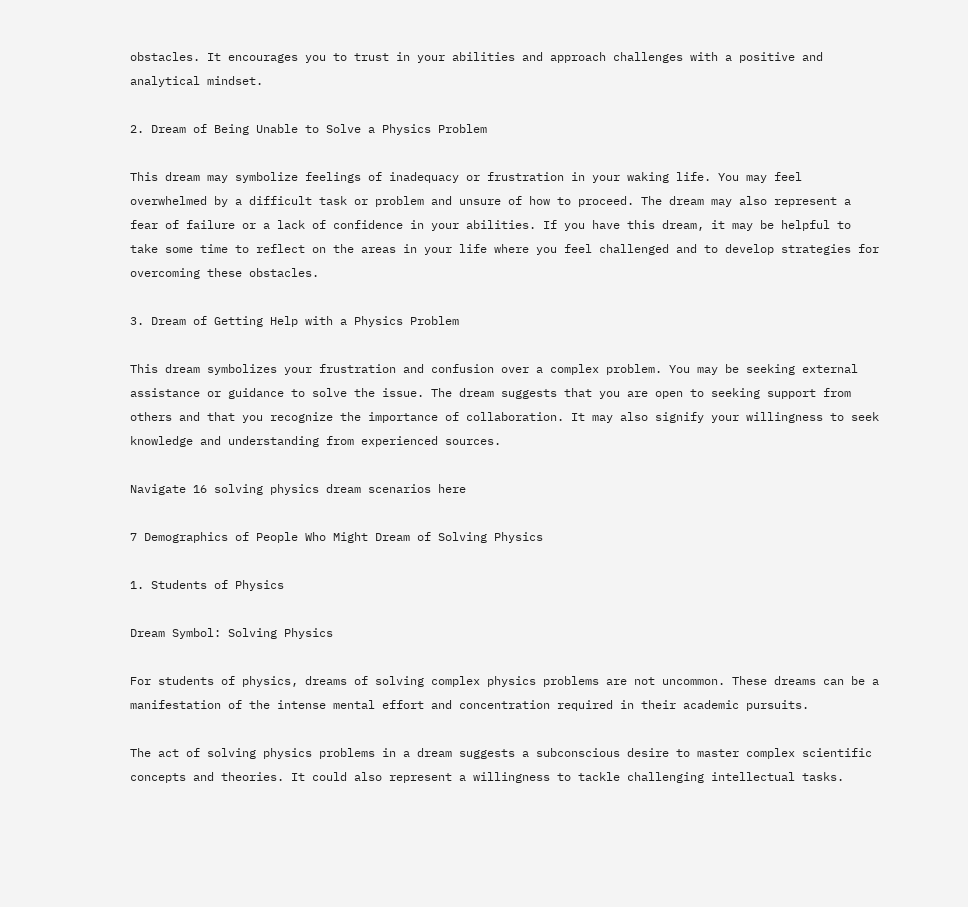obstacles. It encourages you to trust in your abilities and approach challenges with a positive and analytical mindset.

2. Dream of Being Unable to Solve a Physics Problem

This dream may symbolize feelings of inadequacy or frustration in your waking life. You may feel overwhelmed by a difficult task or problem and unsure of how to proceed. The dream may also represent a fear of failure or a lack of confidence in your abilities. If you have this dream, it may be helpful to take some time to reflect on the areas in your life where you feel challenged and to develop strategies for overcoming these obstacles.

3. Dream of Getting Help with a Physics Problem

This dream symbolizes your frustration and confusion over a complex problem. You may be seeking external assistance or guidance to solve the issue. The dream suggests that you are open to seeking support from others and that you recognize the importance of collaboration. It may also signify your willingness to seek knowledge and understanding from experienced sources.

Navigate 16 solving physics dream scenarios here

7 Demographics of People Who Might Dream of Solving Physics

1. Students of Physics

Dream Symbol: Solving Physics

For students of physics, dreams of solving complex physics problems are not uncommon. These dreams can be a manifestation of the intense mental effort and concentration required in their academic pursuits.

The act of solving physics problems in a dream suggests a subconscious desire to master complex scientific concepts and theories. It could also represent a willingness to tackle challenging intellectual tasks.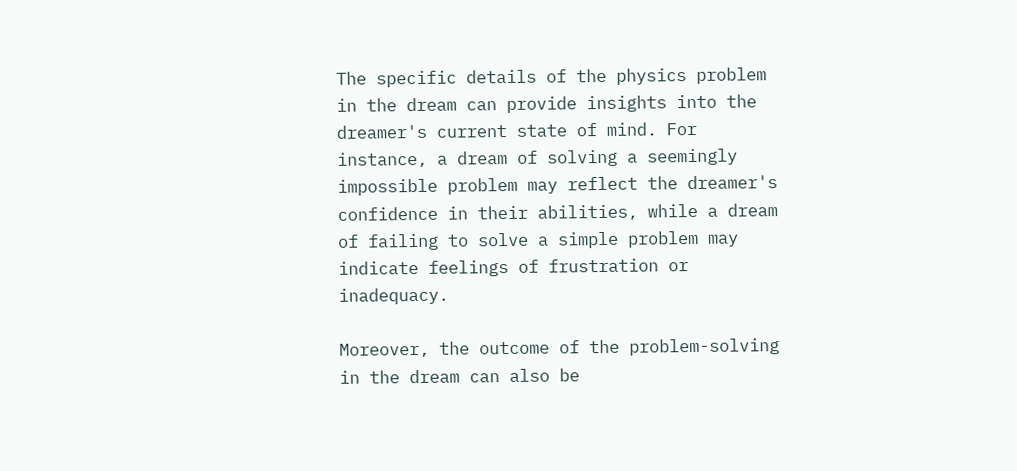The specific details of the physics problem in the dream can provide insights into the dreamer's current state of mind. For instance, a dream of solving a seemingly impossible problem may reflect the dreamer's confidence in their abilities, while a dream of failing to solve a simple problem may indicate feelings of frustration or inadequacy.

Moreover, the outcome of the problem-solving in the dream can also be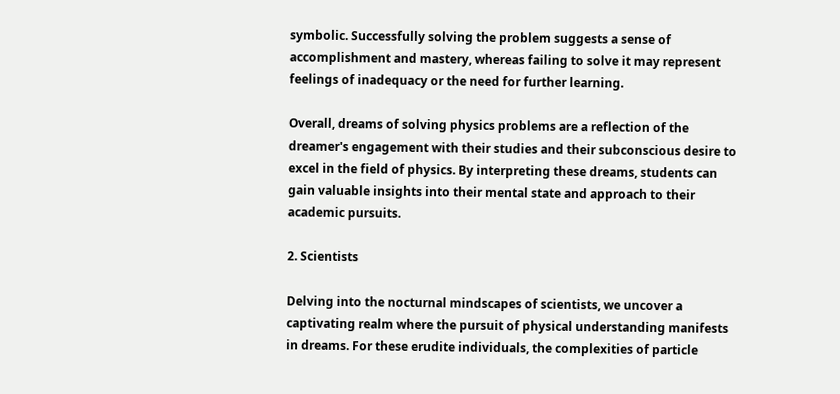symbolic. Successfully solving the problem suggests a sense of accomplishment and mastery, whereas failing to solve it may represent feelings of inadequacy or the need for further learning.

Overall, dreams of solving physics problems are a reflection of the dreamer's engagement with their studies and their subconscious desire to excel in the field of physics. By interpreting these dreams, students can gain valuable insights into their mental state and approach to their academic pursuits.

2. Scientists

Delving into the nocturnal mindscapes of scientists, we uncover a captivating realm where the pursuit of physical understanding manifests in dreams. For these erudite individuals, the complexities of particle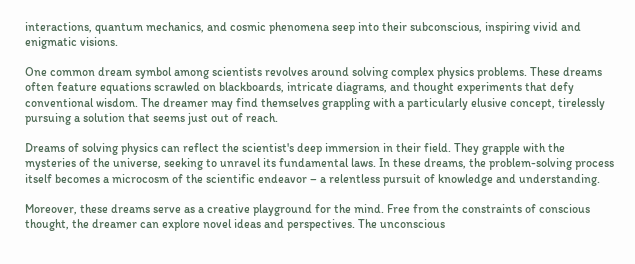interactions, quantum mechanics, and cosmic phenomena seep into their subconscious, inspiring vivid and enigmatic visions.

One common dream symbol among scientists revolves around solving complex physics problems. These dreams often feature equations scrawled on blackboards, intricate diagrams, and thought experiments that defy conventional wisdom. The dreamer may find themselves grappling with a particularly elusive concept, tirelessly pursuing a solution that seems just out of reach.

Dreams of solving physics can reflect the scientist's deep immersion in their field. They grapple with the mysteries of the universe, seeking to unravel its fundamental laws. In these dreams, the problem-solving process itself becomes a microcosm of the scientific endeavor – a relentless pursuit of knowledge and understanding.

Moreover, these dreams serve as a creative playground for the mind. Free from the constraints of conscious thought, the dreamer can explore novel ideas and perspectives. The unconscious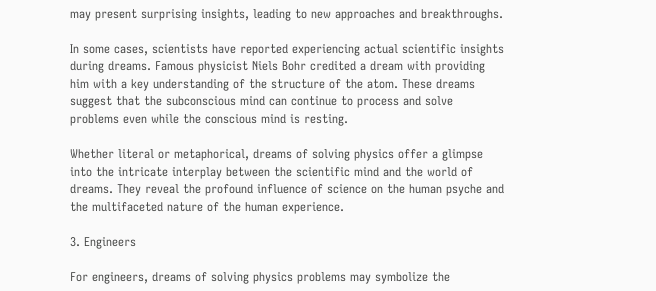may present surprising insights, leading to new approaches and breakthroughs.

In some cases, scientists have reported experiencing actual scientific insights during dreams. Famous physicist Niels Bohr credited a dream with providing him with a key understanding of the structure of the atom. These dreams suggest that the subconscious mind can continue to process and solve problems even while the conscious mind is resting.

Whether literal or metaphorical, dreams of solving physics offer a glimpse into the intricate interplay between the scientific mind and the world of dreams. They reveal the profound influence of science on the human psyche and the multifaceted nature of the human experience.

3. Engineers

For engineers, dreams of solving physics problems may symbolize the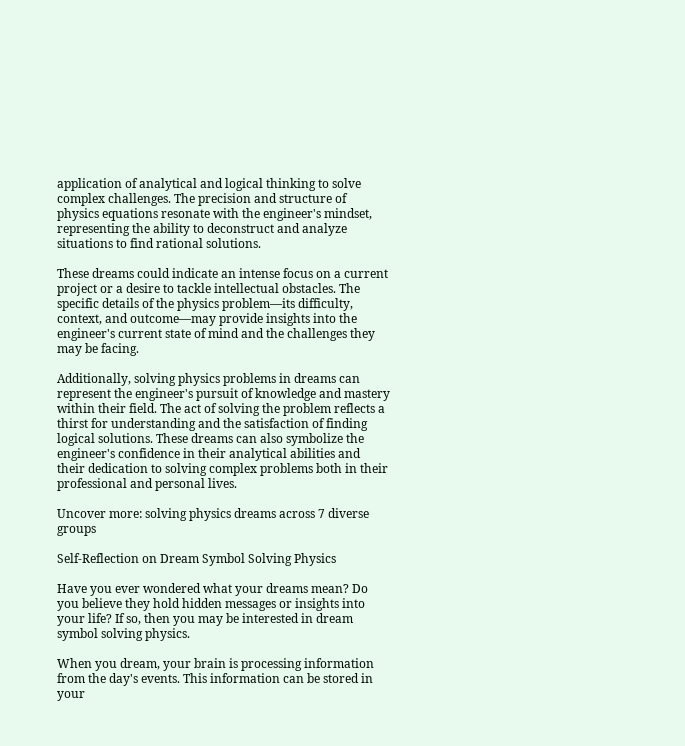application of analytical and logical thinking to solve complex challenges. The precision and structure of physics equations resonate with the engineer's mindset, representing the ability to deconstruct and analyze situations to find rational solutions.

These dreams could indicate an intense focus on a current project or a desire to tackle intellectual obstacles. The specific details of the physics problem—its difficulty, context, and outcome—may provide insights into the engineer's current state of mind and the challenges they may be facing.

Additionally, solving physics problems in dreams can represent the engineer's pursuit of knowledge and mastery within their field. The act of solving the problem reflects a thirst for understanding and the satisfaction of finding logical solutions. These dreams can also symbolize the engineer's confidence in their analytical abilities and their dedication to solving complex problems both in their professional and personal lives.

Uncover more: solving physics dreams across 7 diverse groups

Self-Reflection on Dream Symbol Solving Physics

Have you ever wondered what your dreams mean? Do you believe they hold hidden messages or insights into your life? If so, then you may be interested in dream symbol solving physics.

When you dream, your brain is processing information from the day's events. This information can be stored in your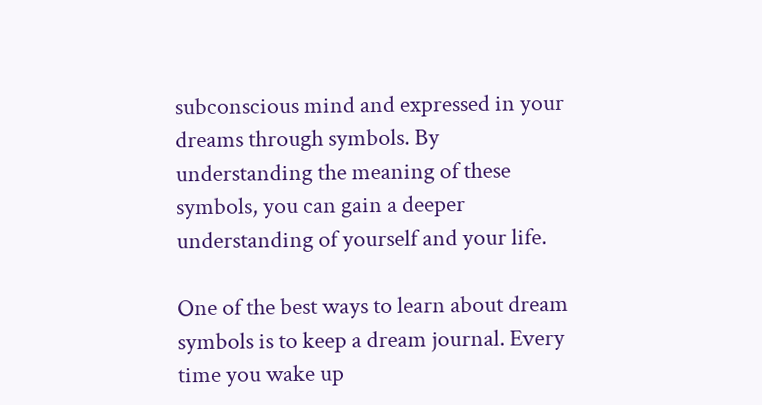subconscious mind and expressed in your dreams through symbols. By understanding the meaning of these symbols, you can gain a deeper understanding of yourself and your life.

One of the best ways to learn about dream symbols is to keep a dream journal. Every time you wake up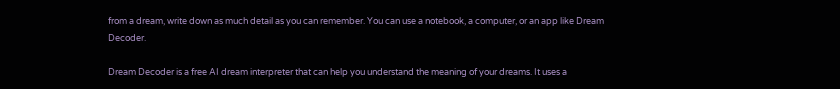from a dream, write down as much detail as you can remember. You can use a notebook, a computer, or an app like Dream Decoder.

Dream Decoder is a free AI dream interpreter that can help you understand the meaning of your dreams. It uses a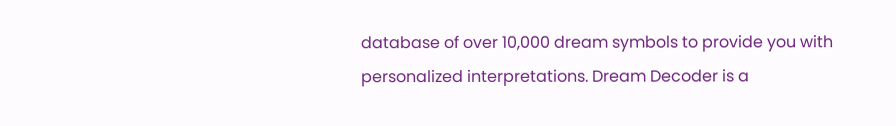database of over 10,000 dream symbols to provide you with personalized interpretations. Dream Decoder is a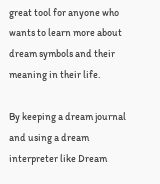great tool for anyone who wants to learn more about dream symbols and their meaning in their life.

By keeping a dream journal and using a dream interpreter like Dream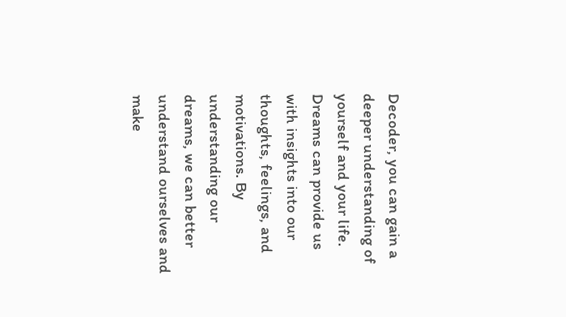Decoder, you can gain a deeper understanding of yourself and your life. Dreams can provide us with insights into our thoughts, feelings, and motivations. By understanding our dreams, we can better understand ourselves and make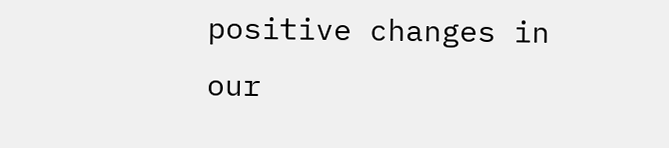positive changes in our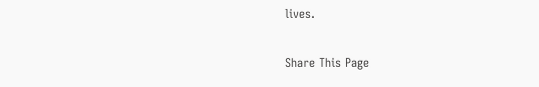lives.

Share This Page